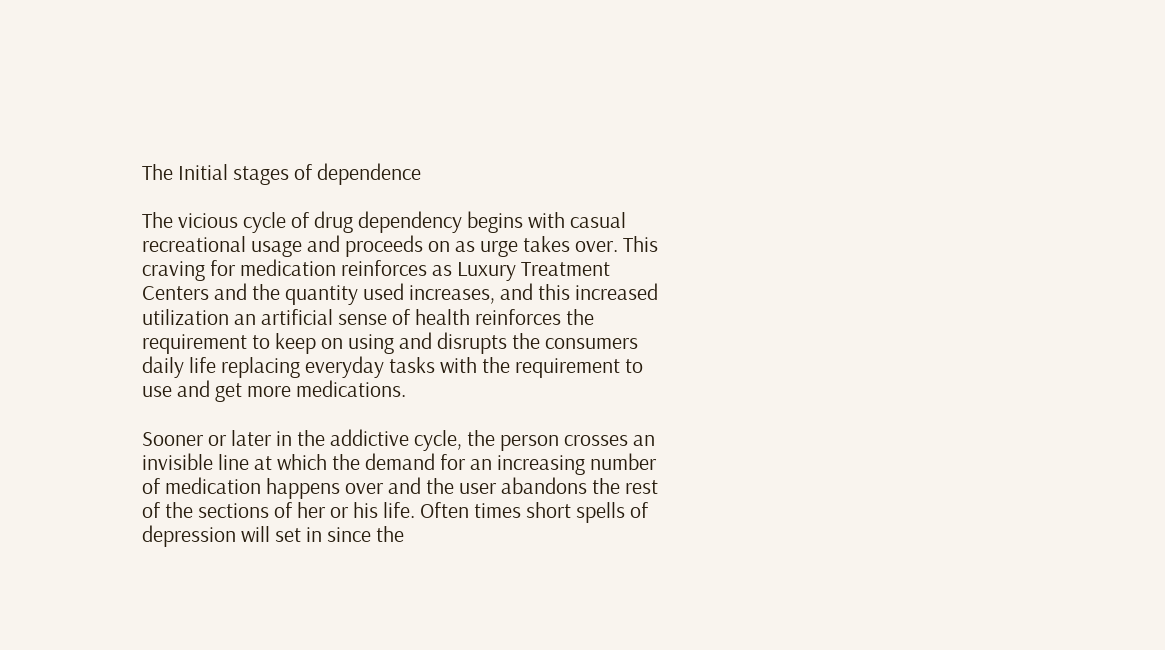The Initial stages of dependence

The vicious cycle of drug dependency begins with casual recreational usage and proceeds on as urge takes over. This craving for medication reinforces as Luxury Treatment Centers and the quantity used increases, and this increased utilization an artificial sense of health reinforces the requirement to keep on using and disrupts the consumers daily life replacing everyday tasks with the requirement to use and get more medications.

Sooner or later in the addictive cycle, the person crosses an invisible line at which the demand for an increasing number of medication happens over and the user abandons the rest of the sections of her or his life. Often times short spells of depression will set in since the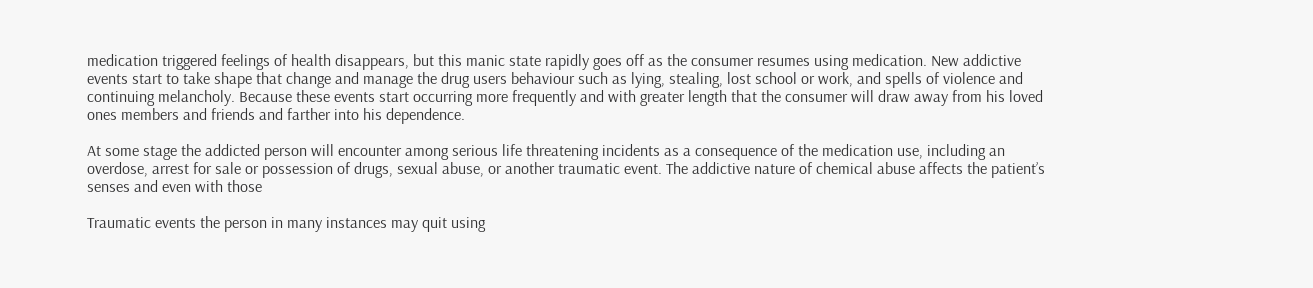medication triggered feelings of health disappears, but this manic state rapidly goes off as the consumer resumes using medication. New addictive events start to take shape that change and manage the drug users behaviour such as lying, stealing, lost school or work, and spells of violence and continuing melancholy. Because these events start occurring more frequently and with greater length that the consumer will draw away from his loved ones members and friends and farther into his dependence.

At some stage the addicted person will encounter among serious life threatening incidents as a consequence of the medication use, including an overdose, arrest for sale or possession of drugs, sexual abuse, or another traumatic event. The addictive nature of chemical abuse affects the patient’s senses and even with those

Traumatic events the person in many instances may quit using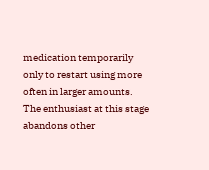medication temporarily only to restart using more often in larger amounts. The enthusiast at this stage abandons other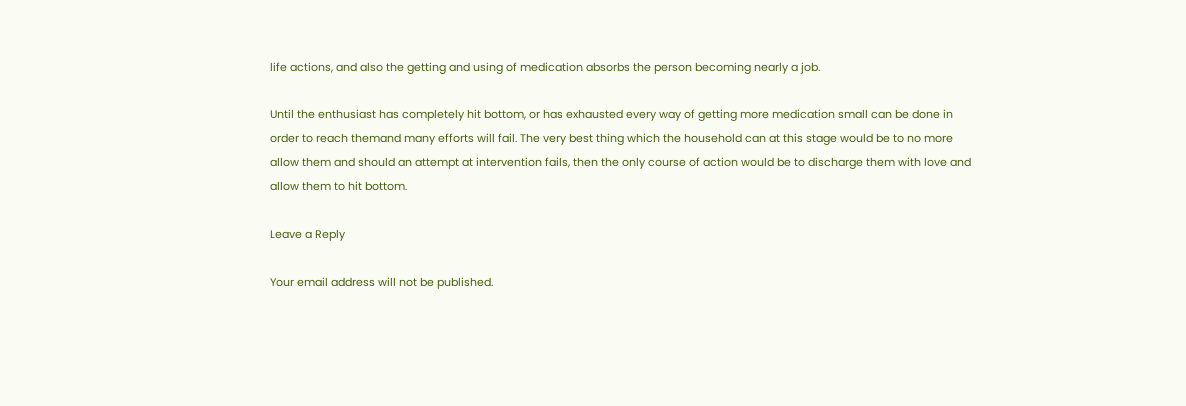life actions, and also the getting and using of medication absorbs the person becoming nearly a job.

Until the enthusiast has completely hit bottom, or has exhausted every way of getting more medication small can be done in order to reach themand many efforts will fail. The very best thing which the household can at this stage would be to no more allow them and should an attempt at intervention fails, then the only course of action would be to discharge them with love and allow them to hit bottom.

Leave a Reply

Your email address will not be published.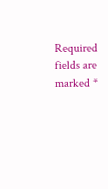Required fields are marked *